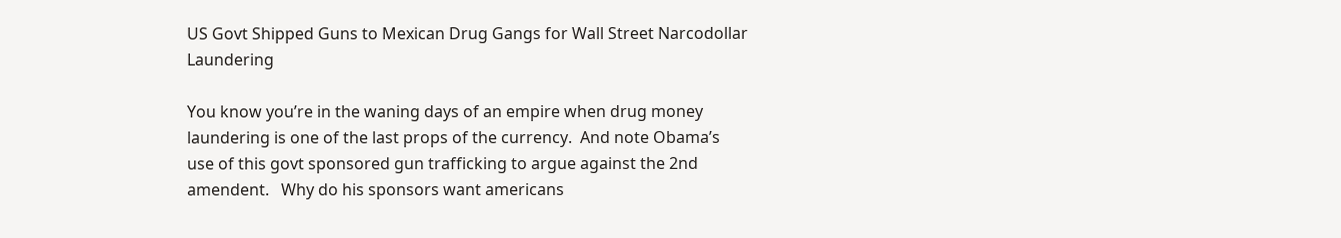US Govt Shipped Guns to Mexican Drug Gangs for Wall Street Narcodollar Laundering

You know you’re in the waning days of an empire when drug money laundering is one of the last props of the currency.  And note Obama’s use of this govt sponsored gun trafficking to argue against the 2nd amendent.   Why do his sponsors want americans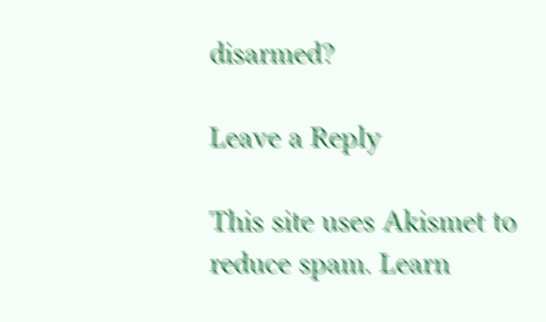disarmed?

Leave a Reply

This site uses Akismet to reduce spam. Learn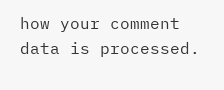how your comment data is processed.